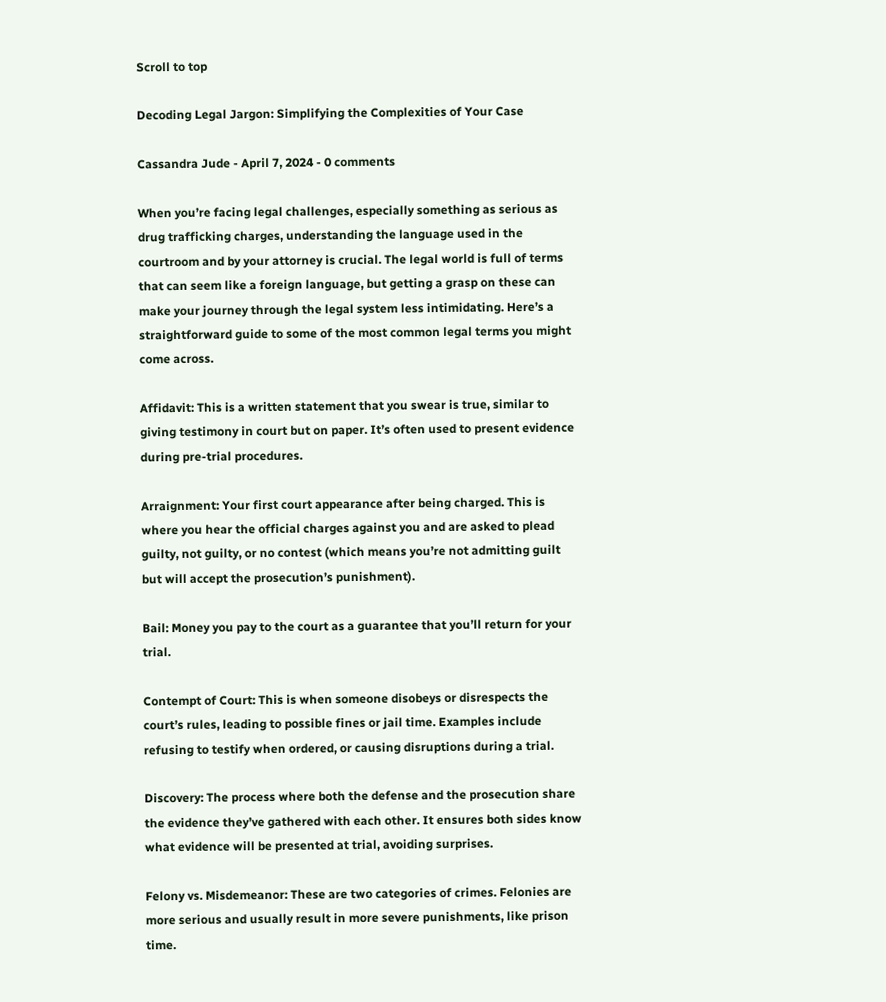Scroll to top

Decoding Legal Jargon: Simplifying the Complexities of Your Case

Cassandra Jude - April 7, 2024 - 0 comments

When you’re facing legal challenges, especially something as serious as drug trafficking charges, understanding the language used in the courtroom and by your attorney is crucial. The legal world is full of terms that can seem like a foreign language, but getting a grasp on these can make your journey through the legal system less intimidating. Here’s a straightforward guide to some of the most common legal terms you might come across.

Affidavit: This is a written statement that you swear is true, similar to giving testimony in court but on paper. It’s often used to present evidence during pre-trial procedures.

Arraignment: Your first court appearance after being charged. This is where you hear the official charges against you and are asked to plead guilty, not guilty, or no contest (which means you’re not admitting guilt but will accept the prosecution’s punishment).

Bail: Money you pay to the court as a guarantee that you’ll return for your trial.

Contempt of Court: This is when someone disobeys or disrespects the court’s rules, leading to possible fines or jail time. Examples include refusing to testify when ordered, or causing disruptions during a trial.

Discovery: The process where both the defense and the prosecution share the evidence they’ve gathered with each other. It ensures both sides know what evidence will be presented at trial, avoiding surprises.

Felony vs. Misdemeanor: These are two categories of crimes. Felonies are more serious and usually result in more severe punishments, like prison time.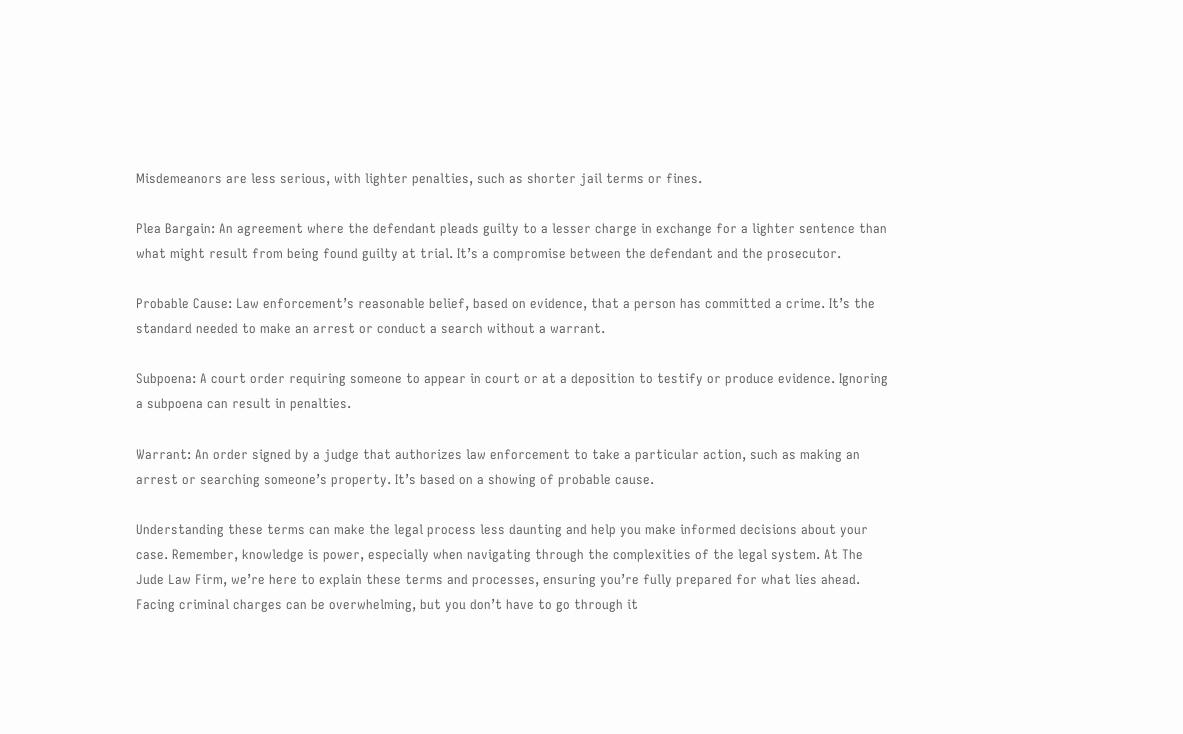Misdemeanors are less serious, with lighter penalties, such as shorter jail terms or fines.

Plea Bargain: An agreement where the defendant pleads guilty to a lesser charge in exchange for a lighter sentence than what might result from being found guilty at trial. It’s a compromise between the defendant and the prosecutor.

Probable Cause: Law enforcement’s reasonable belief, based on evidence, that a person has committed a crime. It’s the standard needed to make an arrest or conduct a search without a warrant.

Subpoena: A court order requiring someone to appear in court or at a deposition to testify or produce evidence. Ignoring a subpoena can result in penalties.

Warrant: An order signed by a judge that authorizes law enforcement to take a particular action, such as making an arrest or searching someone’s property. It’s based on a showing of probable cause.

Understanding these terms can make the legal process less daunting and help you make informed decisions about your case. Remember, knowledge is power, especially when navigating through the complexities of the legal system. At The Jude Law Firm, we’re here to explain these terms and processes, ensuring you’re fully prepared for what lies ahead. Facing criminal charges can be overwhelming, but you don’t have to go through it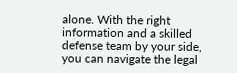alone. With the right information and a skilled defense team by your side, you can navigate the legal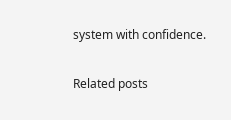system with confidence.

Related posts